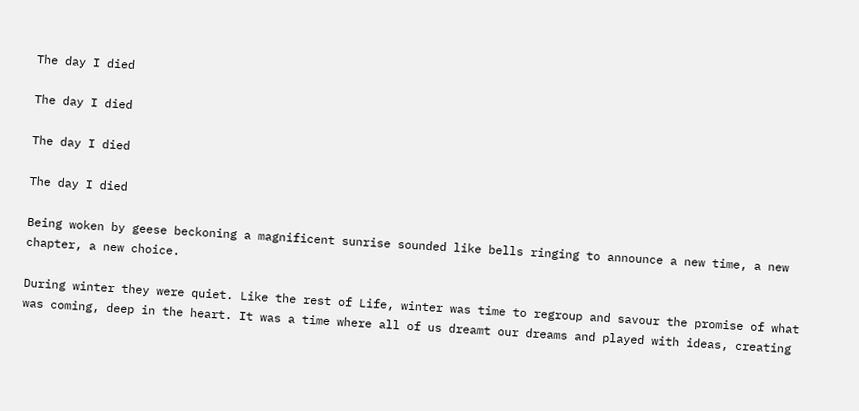The day I died

The day I died

The day I died

The day I died

Being woken by geese beckoning a magnificent sunrise sounded like bells ringing to announce a new time, a new chapter, a new choice.

During winter they were quiet. Like the rest of Life, winter was time to regroup and savour the promise of what was coming, deep in the heart. It was a time where all of us dreamt our dreams and played with ideas, creating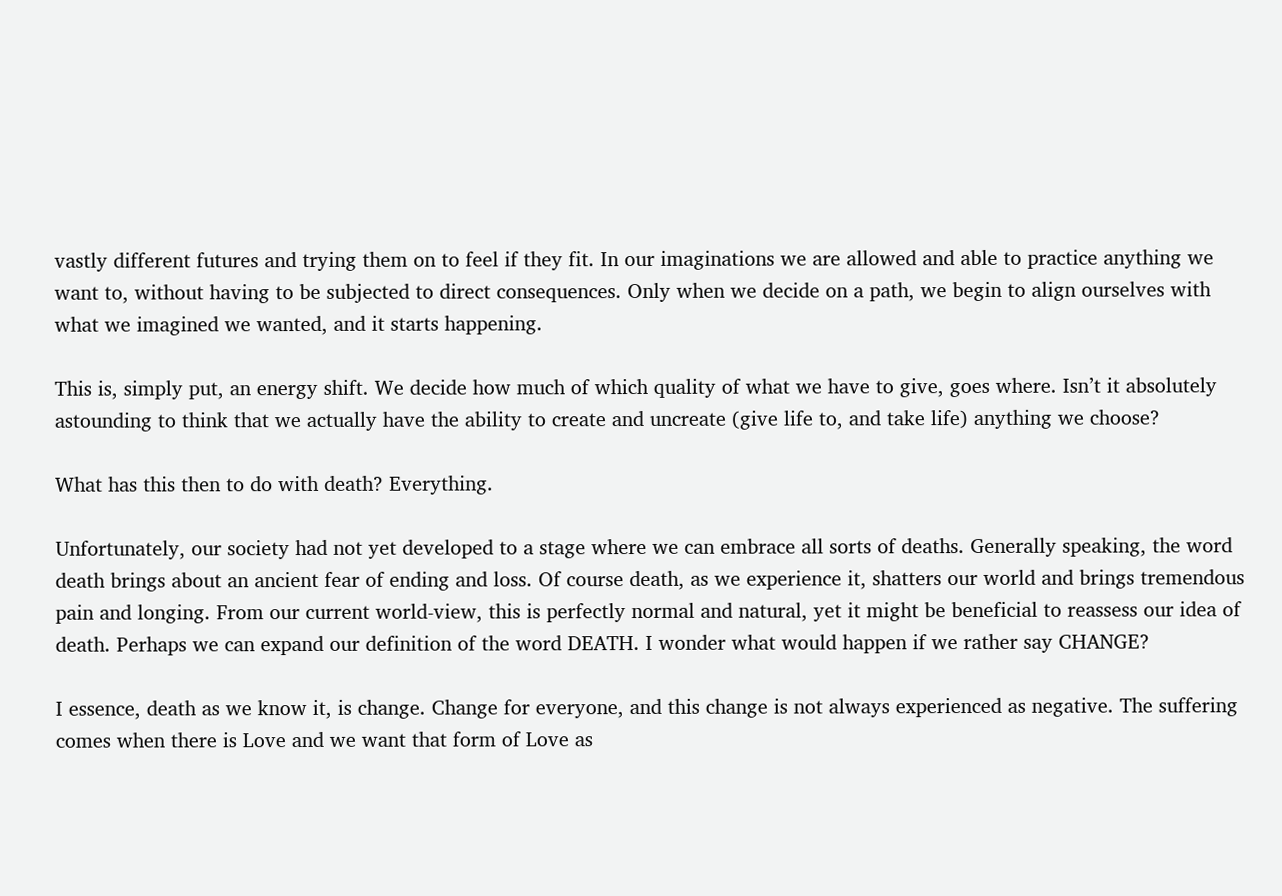vastly different futures and trying them on to feel if they fit. In our imaginations we are allowed and able to practice anything we want to, without having to be subjected to direct consequences. Only when we decide on a path, we begin to align ourselves with what we imagined we wanted, and it starts happening.

This is, simply put, an energy shift. We decide how much of which quality of what we have to give, goes where. Isn’t it absolutely astounding to think that we actually have the ability to create and uncreate (give life to, and take life) anything we choose?

What has this then to do with death? Everything.

Unfortunately, our society had not yet developed to a stage where we can embrace all sorts of deaths. Generally speaking, the word death brings about an ancient fear of ending and loss. Of course death, as we experience it, shatters our world and brings tremendous pain and longing. From our current world-view, this is perfectly normal and natural, yet it might be beneficial to reassess our idea of death. Perhaps we can expand our definition of the word DEATH. I wonder what would happen if we rather say CHANGE?

I essence, death as we know it, is change. Change for everyone, and this change is not always experienced as negative. The suffering comes when there is Love and we want that form of Love as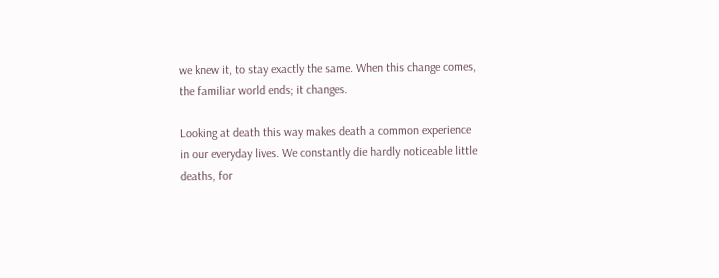we knew it, to stay exactly the same. When this change comes, the familiar world ends; it changes.

Looking at death this way makes death a common experience in our everyday lives. We constantly die hardly noticeable little deaths, for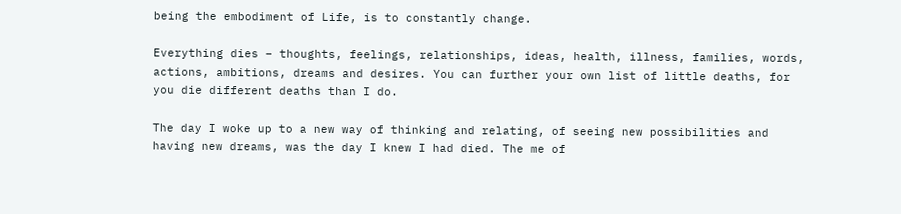being the embodiment of Life, is to constantly change.

Everything dies – thoughts, feelings, relationships, ideas, health, illness, families, words, actions, ambitions, dreams and desires. You can further your own list of little deaths, for you die different deaths than I do.

The day I woke up to a new way of thinking and relating, of seeing new possibilities and having new dreams, was the day I knew I had died. The me of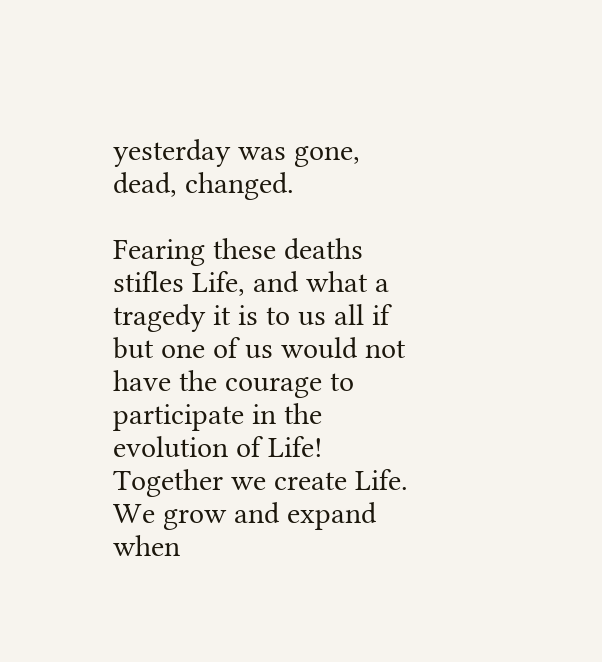yesterday was gone, dead, changed.

Fearing these deaths stifles Life, and what a tragedy it is to us all if but one of us would not have the courage to participate in the evolution of Life! Together we create Life. We grow and expand when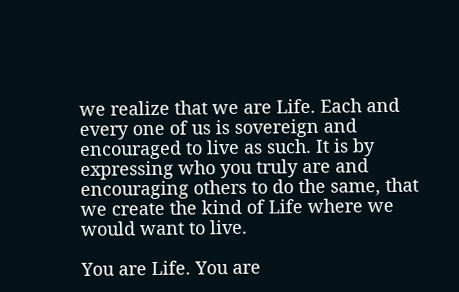we realize that we are Life. Each and every one of us is sovereign and encouraged to live as such. It is by expressing who you truly are and encouraging others to do the same, that we create the kind of Life where we would want to live.

You are Life. You are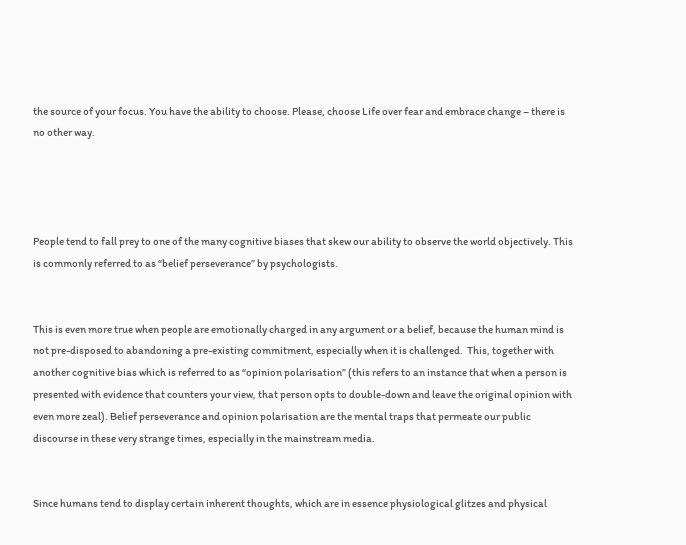the source of your focus. You have the ability to choose. Please, choose Life over fear and embrace change – there is no other way.




People tend to fall prey to one of the many cognitive biases that skew our ability to observe the world objectively. This is commonly referred to as “belief perseverance” by psychologists.


This is even more true when people are emotionally charged in any argument or a belief, because the human mind is not pre-disposed to abandoning a pre-existing commitment, especially when it is challenged.  This, together with another cognitive bias which is referred to as “opinion polarisation” (this refers to an instance that when a person is presented with evidence that counters your view, that person opts to double-down and leave the original opinion with even more zeal). Belief perseverance and opinion polarisation are the mental traps that permeate our public discourse in these very strange times, especially in the mainstream media.


Since humans tend to display certain inherent thoughts, which are in essence physiological glitzes and physical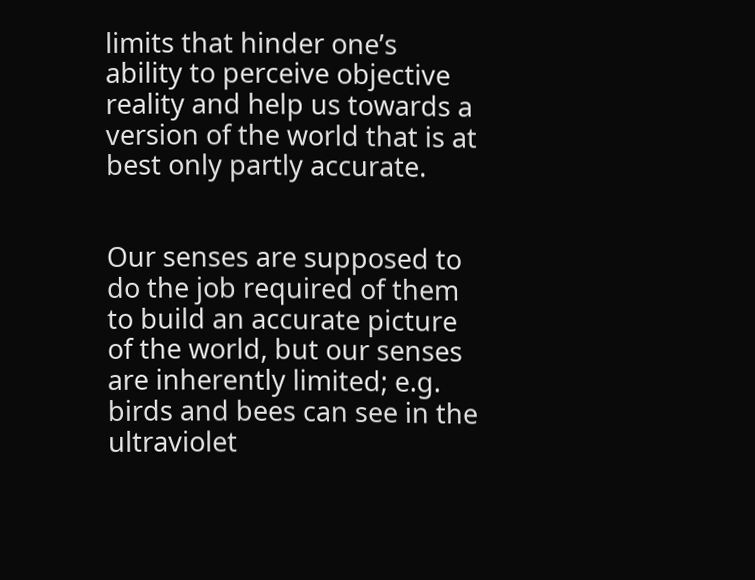limits that hinder one’s ability to perceive objective reality and help us towards a version of the world that is at best only partly accurate.


Our senses are supposed to do the job required of them to build an accurate picture of the world, but our senses are inherently limited; e.g. birds and bees can see in the ultraviolet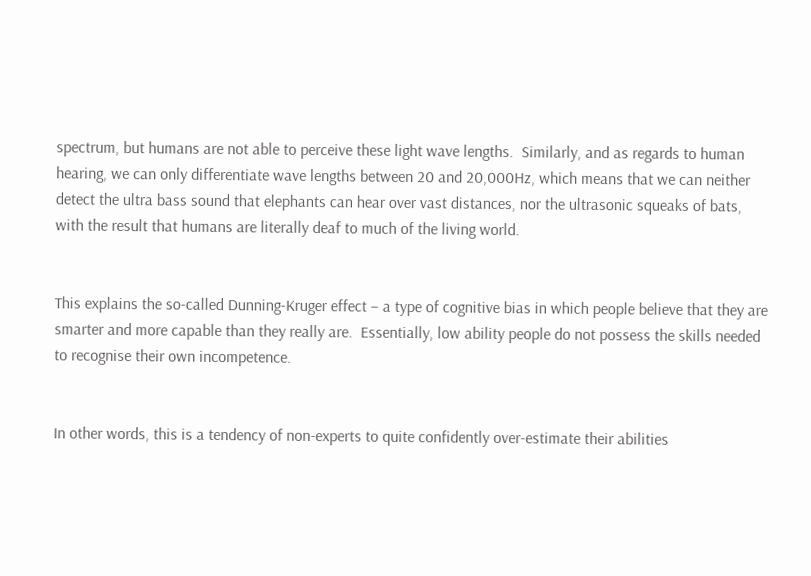spectrum, but humans are not able to perceive these light wave lengths.  Similarly, and as regards to human hearing, we can only differentiate wave lengths between 20 and 20,000Hz, which means that we can neither detect the ultra bass sound that elephants can hear over vast distances, nor the ultrasonic squeaks of bats, with the result that humans are literally deaf to much of the living world.


This explains the so-called Dunning-Kruger effect – a type of cognitive bias in which people believe that they are smarter and more capable than they really are.  Essentially, low ability people do not possess the skills needed to recognise their own incompetence.


In other words, this is a tendency of non-experts to quite confidently over-estimate their abilities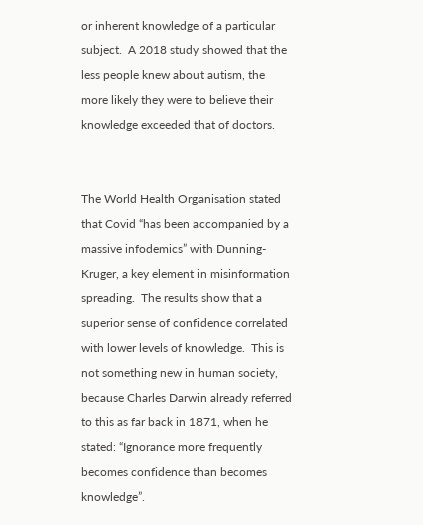or inherent knowledge of a particular subject.  A 2018 study showed that the less people knew about autism, the more likely they were to believe their knowledge exceeded that of doctors.


The World Health Organisation stated that Covid “has been accompanied by a massive infodemics” with Dunning-Kruger, a key element in misinformation spreading.  The results show that a superior sense of confidence correlated with lower levels of knowledge.  This is not something new in human society, because Charles Darwin already referred to this as far back in 1871, when he stated: “Ignorance more frequently becomes confidence than becomes knowledge”.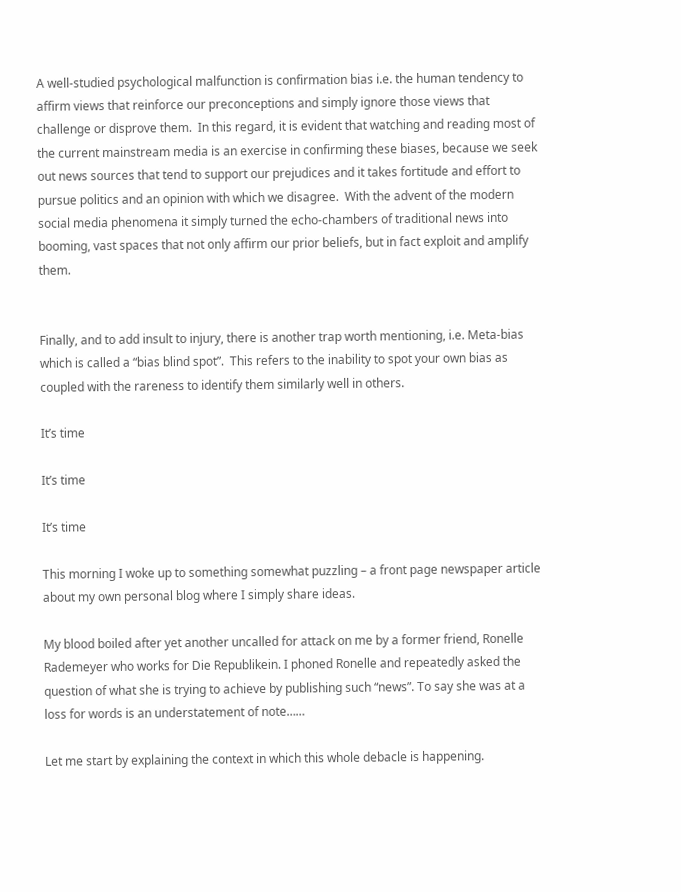A well-studied psychological malfunction is confirmation bias i.e. the human tendency to affirm views that reinforce our preconceptions and simply ignore those views that challenge or disprove them.  In this regard, it is evident that watching and reading most of the current mainstream media is an exercise in confirming these biases, because we seek out news sources that tend to support our prejudices and it takes fortitude and effort to pursue politics and an opinion with which we disagree.  With the advent of the modern social media phenomena it simply turned the echo-chambers of traditional news into booming, vast spaces that not only affirm our prior beliefs, but in fact exploit and amplify them.


Finally, and to add insult to injury, there is another trap worth mentioning, i.e. Meta-bias which is called a “bias blind spot”.  This refers to the inability to spot your own bias as coupled with the rareness to identify them similarly well in others.

It’s time

It’s time

It’s time

This morning I woke up to something somewhat puzzling – a front page newspaper article about my own personal blog where I simply share ideas.

My blood boiled after yet another uncalled for attack on me by a former friend, Ronelle Rademeyer who works for Die Republikein. I phoned Ronelle and repeatedly asked the question of what she is trying to achieve by publishing such “news”. To say she was at a loss for words is an understatement of note……

Let me start by explaining the context in which this whole debacle is happening.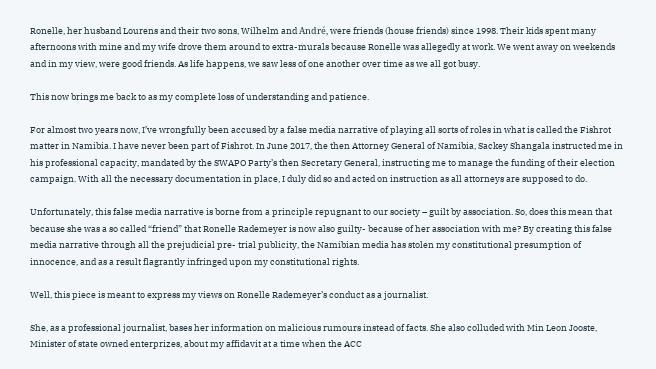Ronelle, her husband Lourens and their two sons, Wilhelm and André, were friends (house friends) since 1998. Their kids spent many afternoons with mine and my wife drove them around to extra-murals because Ronelle was allegedly at work. We went away on weekends and in my view, were good friends. As life happens, we saw less of one another over time as we all got busy.

This now brings me back to as my complete loss of understanding and patience.

For almost two years now, I’ve wrongfully been accused by a false media narrative of playing all sorts of roles in what is called the Fishrot matter in Namibia. I have never been part of Fishrot. In June 2017, the then Attorney General of Namibia, Sackey Shangala instructed me in his professional capacity, mandated by the SWAPO Party’s then Secretary General, instructing me to manage the funding of their election campaign. With all the necessary documentation in place, I duly did so and acted on instruction as all attorneys are supposed to do.

Unfortunately, this false media narrative is borne from a principle repugnant to our society – guilt by association. So, does this mean that because she was a so called “friend” that Ronelle Rademeyer is now also guilty- because of her association with me? By creating this false media narrative through all the prejudicial pre- trial publicity, the Namibian media has stolen my constitutional presumption of innocence, and as a result flagrantly infringed upon my constitutional rights.

Well, this piece is meant to express my views on Ronelle Rademeyer’s conduct as a journalist.

She, as a professional journalist, bases her information on malicious rumours instead of facts. She also colluded with Min Leon Jooste, Minister of state owned enterprizes, about my affidavit at a time when the ACC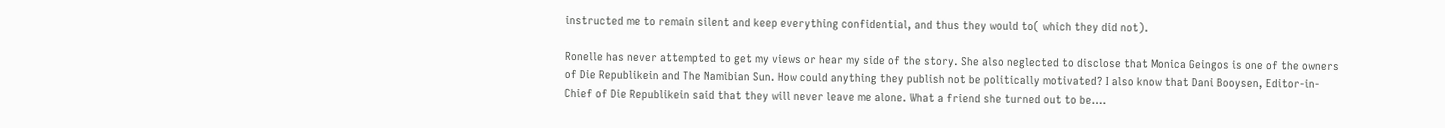instructed me to remain silent and keep everything confidential, and thus they would to( which they did not).

Ronelle has never attempted to get my views or hear my side of the story. She also neglected to disclose that Monica Geingos is one of the owners of Die Republikein and The Namibian Sun. How could anything they publish not be politically motivated? I also know that Dani Booysen, Editor-in-Chief of Die Republikein said that they will never leave me alone. What a friend she turned out to be….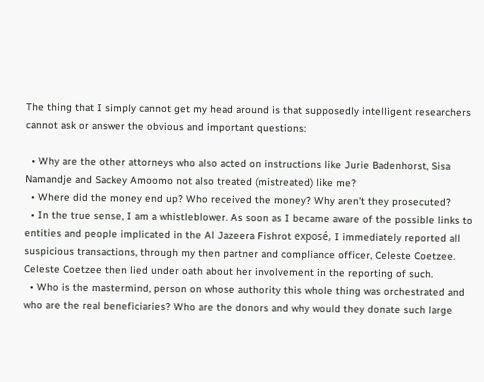The thing that I simply cannot get my head around is that supposedly intelligent researchers cannot ask or answer the obvious and important questions:

  • Why are the other attorneys who also acted on instructions like Jurie Badenhorst, Sisa Namandje and Sackey Amoomo not also treated (mistreated) like me?
  • Where did the money end up? Who received the money? Why aren’t they prosecuted?
  • In the true sense, I am a whistleblower. As soon as I became aware of the possible links to entities and people implicated in the Al Jazeera Fishrot exposé, I immediately reported all suspicious transactions, through my then partner and compliance officer, Celeste Coetzee. Celeste Coetzee then lied under oath about her involvement in the reporting of such.
  • Who is the mastermind, person on whose authority this whole thing was orchestrated and who are the real beneficiaries? Who are the donors and why would they donate such large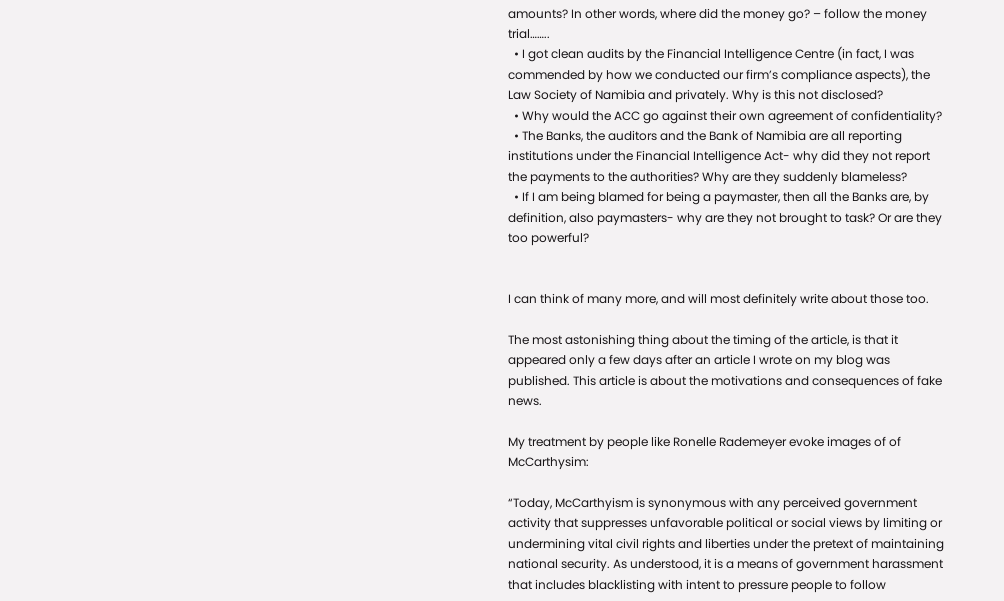amounts? In other words, where did the money go? – follow the money trial……..
  • I got clean audits by the Financial Intelligence Centre (in fact, I was commended by how we conducted our firm’s compliance aspects), the Law Society of Namibia and privately. Why is this not disclosed?
  • Why would the ACC go against their own agreement of confidentiality?
  • The Banks, the auditors and the Bank of Namibia are all reporting institutions under the Financial Intelligence Act- why did they not report the payments to the authorities? Why are they suddenly blameless?
  • If I am being blamed for being a paymaster, then all the Banks are, by definition, also paymasters- why are they not brought to task? Or are they too powerful?


I can think of many more, and will most definitely write about those too.

The most astonishing thing about the timing of the article, is that it appeared only a few days after an article I wrote on my blog was published. This article is about the motivations and consequences of fake news.

My treatment by people like Ronelle Rademeyer evoke images of of McCarthysim:

“Today, McCarthyism is synonymous with any perceived government activity that suppresses unfavorable political or social views by limiting or undermining vital civil rights and liberties under the pretext of maintaining national security. As understood, it is a means of government harassment that includes blacklisting with intent to pressure people to follow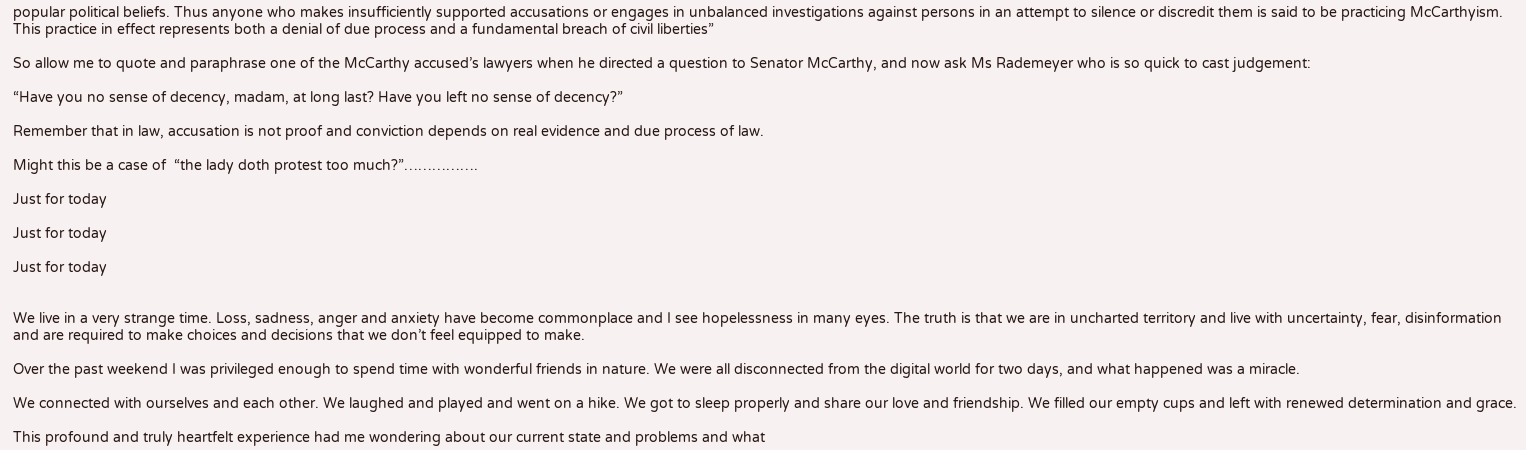popular political beliefs. Thus anyone who makes insufficiently supported accusations or engages in unbalanced investigations against persons in an attempt to silence or discredit them is said to be practicing McCarthyism. This practice in effect represents both a denial of due process and a fundamental breach of civil liberties”

So allow me to quote and paraphrase one of the McCarthy accused’s lawyers when he directed a question to Senator McCarthy, and now ask Ms Rademeyer who is so quick to cast judgement:

“Have you no sense of decency, madam, at long last? Have you left no sense of decency?”

Remember that in law, accusation is not proof and conviction depends on real evidence and due process of law.

Might this be a case of  “the lady doth protest too much?”…………….

Just for today

Just for today

Just for today


We live in a very strange time. Loss, sadness, anger and anxiety have become commonplace and I see hopelessness in many eyes. The truth is that we are in uncharted territory and live with uncertainty, fear, disinformation and are required to make choices and decisions that we don’t feel equipped to make.

Over the past weekend I was privileged enough to spend time with wonderful friends in nature. We were all disconnected from the digital world for two days, and what happened was a miracle.

We connected with ourselves and each other. We laughed and played and went on a hike. We got to sleep properly and share our love and friendship. We filled our empty cups and left with renewed determination and grace.

This profound and truly heartfelt experience had me wondering about our current state and problems and what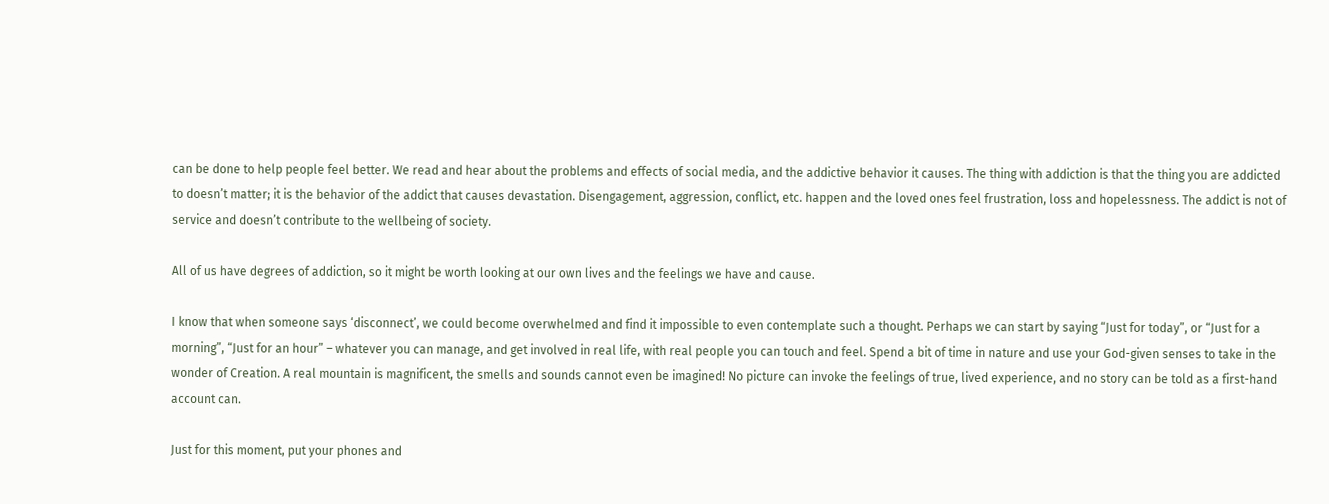can be done to help people feel better. We read and hear about the problems and effects of social media, and the addictive behavior it causes. The thing with addiction is that the thing you are addicted to doesn’t matter; it is the behavior of the addict that causes devastation. Disengagement, aggression, conflict, etc. happen and the loved ones feel frustration, loss and hopelessness. The addict is not of service and doesn’t contribute to the wellbeing of society.

All of us have degrees of addiction, so it might be worth looking at our own lives and the feelings we have and cause.

I know that when someone says ‘disconnect’, we could become overwhelmed and find it impossible to even contemplate such a thought. Perhaps we can start by saying “Just for today”, or “Just for a morning”, “Just for an hour” – whatever you can manage, and get involved in real life, with real people you can touch and feel. Spend a bit of time in nature and use your God-given senses to take in the wonder of Creation. A real mountain is magnificent, the smells and sounds cannot even be imagined! No picture can invoke the feelings of true, lived experience, and no story can be told as a first-hand account can.

Just for this moment, put your phones and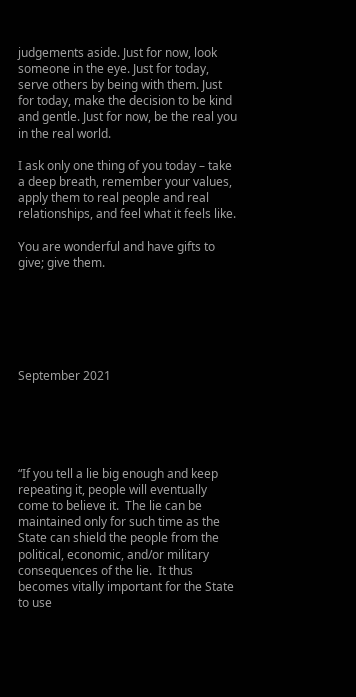judgements aside. Just for now, look someone in the eye. Just for today, serve others by being with them. Just for today, make the decision to be kind and gentle. Just for now, be the real you in the real world.

I ask only one thing of you today – take a deep breath, remember your values, apply them to real people and real relationships, and feel what it feels like.

You are wonderful and have gifts to give; give them.






September 2021





“If you tell a lie big enough and keep repeating it, people will eventually come to believe it.  The lie can be maintained only for such time as the State can shield the people from the political, economic, and/or military consequences of the lie.  It thus becomes vitally important for the State to use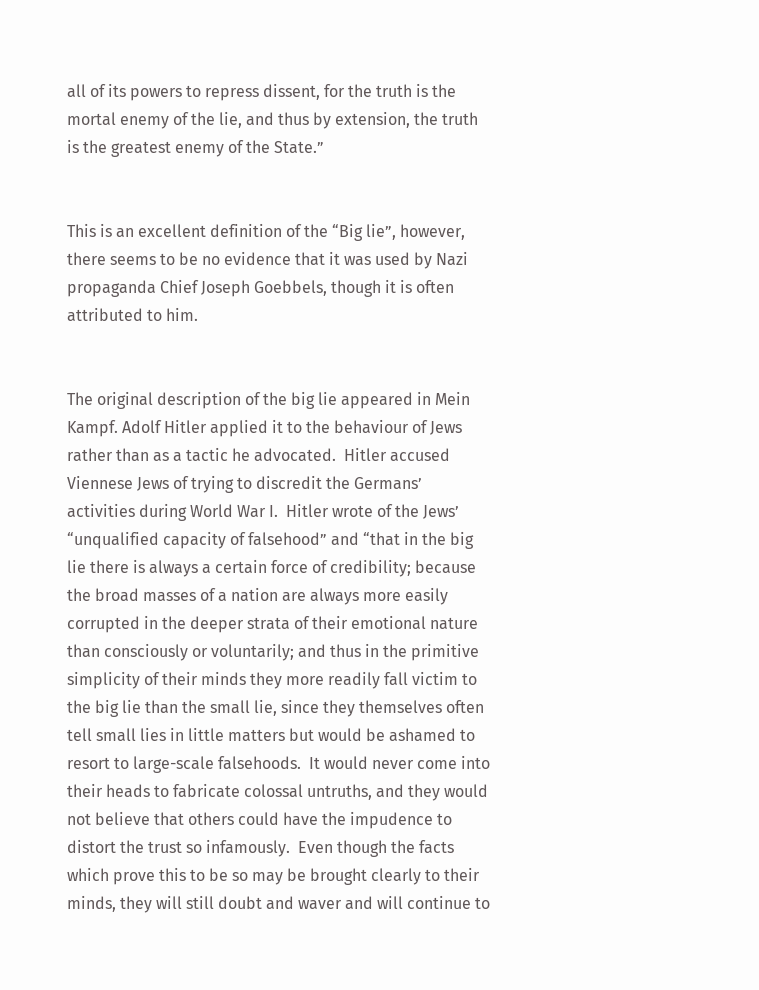all of its powers to repress dissent, for the truth is the mortal enemy of the lie, and thus by extension, the truth is the greatest enemy of the State.”


This is an excellent definition of the “Big lie”, however, there seems to be no evidence that it was used by Nazi propaganda Chief Joseph Goebbels, though it is often attributed to him.


The original description of the big lie appeared in Mein Kampf. Adolf Hitler applied it to the behaviour of Jews rather than as a tactic he advocated.  Hitler accused Viennese Jews of trying to discredit the Germans’ activities during World War I.  Hitler wrote of the Jews’ “unqualified capacity of falsehood” and “that in the big lie there is always a certain force of credibility; because the broad masses of a nation are always more easily corrupted in the deeper strata of their emotional nature than consciously or voluntarily; and thus in the primitive simplicity of their minds they more readily fall victim to the big lie than the small lie, since they themselves often tell small lies in little matters but would be ashamed to resort to large-scale falsehoods.  It would never come into their heads to fabricate colossal untruths, and they would not believe that others could have the impudence to distort the trust so infamously.  Even though the facts which prove this to be so may be brought clearly to their minds, they will still doubt and waver and will continue to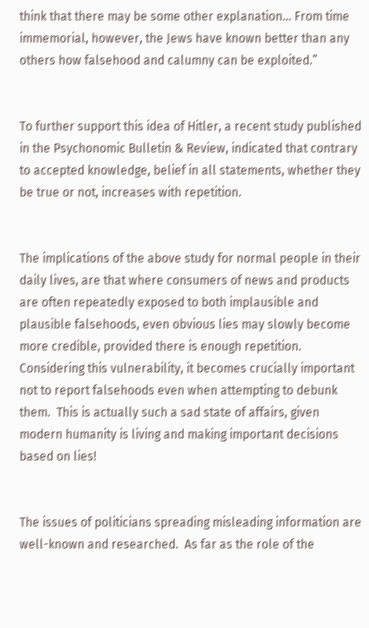think that there may be some other explanation… From time immemorial, however, the Jews have known better than any others how falsehood and calumny can be exploited.”


To further support this idea of Hitler, a recent study published in the Psychonomic Bulletin & Review, indicated that contrary to accepted knowledge, belief in all statements, whether they be true or not, increases with repetition.


The implications of the above study for normal people in their daily lives, are that where consumers of news and products are often repeatedly exposed to both implausible and plausible falsehoods, even obvious lies may slowly become more credible, provided there is enough repetition.  Considering this vulnerability, it becomes crucially important not to report falsehoods even when attempting to debunk them.  This is actually such a sad state of affairs, given modern humanity is living and making important decisions based on lies!


The issues of politicians spreading misleading information are well-known and researched.  As far as the role of the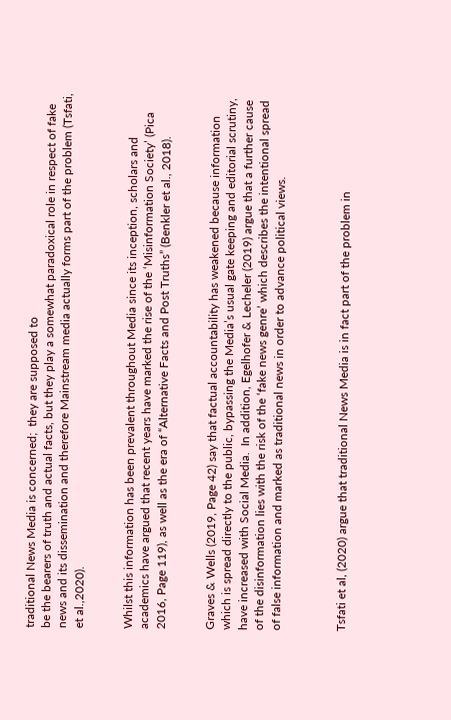traditional News Media is concerned;  they are supposed to
be the bearers of truth and actual facts, but they play a somewhat paradoxical role in respect of fake news and its dissemination and therefore Mainstream media actually forms part of the problem (Tsfati, et al.,2020).


Whilst this information has been prevalent throughout Media since its inception, scholars and academics have argued that recent years have marked the rise of the ‘Misinformation Society’ (Pica 2016, Page 119), as well as the era of “Alternative Facts and Post Truths” (Benkler et al., 2018).


Graves & Wells (2019, Page 42) say that factual accountability has weakened because information which is spread directly to the public, bypassing the Media’s usual gate keeping and editorial scrutiny, have increased with Social Media.  In addition, Egelhofer & Lecheler (2019) argue that a further cause of the disinformation lies with the risk of the ‘fake news genre’ which describes the intentional spread of false information and marked as traditional news in order to advance political views.



Tsfati et al, (2020) argue that traditional News Media is in fact part of the problem in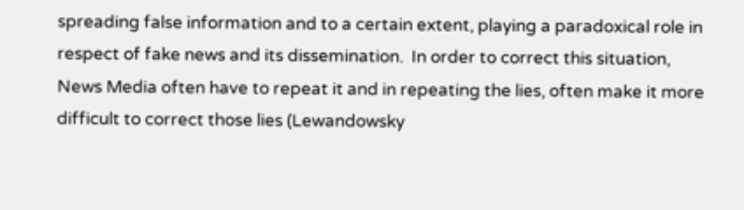spreading false information and to a certain extent, playing a paradoxical role in respect of fake news and its dissemination.  In order to correct this situation, News Media often have to repeat it and in repeating the lies, often make it more difficult to correct those lies (Lewandowsky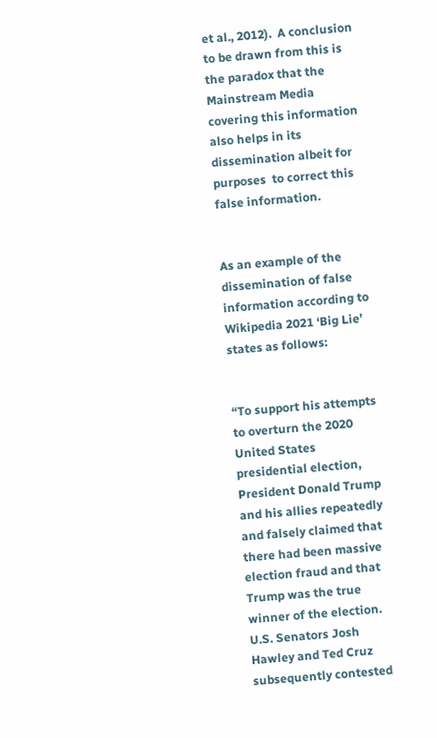et al., 2012).  A conclusion to be drawn from this is the paradox that the Mainstream Media covering this information also helps in its dissemination albeit for purposes  to correct this  false information.


As an example of the dissemination of false information according to Wikipedia 2021 ‘Big Lie’ states as follows:


“To support his attempts to overturn the 2020 United States presidential election, President Donald Trump and his allies repeatedly and falsely claimed that there had been massive election fraud and that Trump was the true winner of the election.  U.S. Senators Josh Hawley and Ted Cruz subsequently contested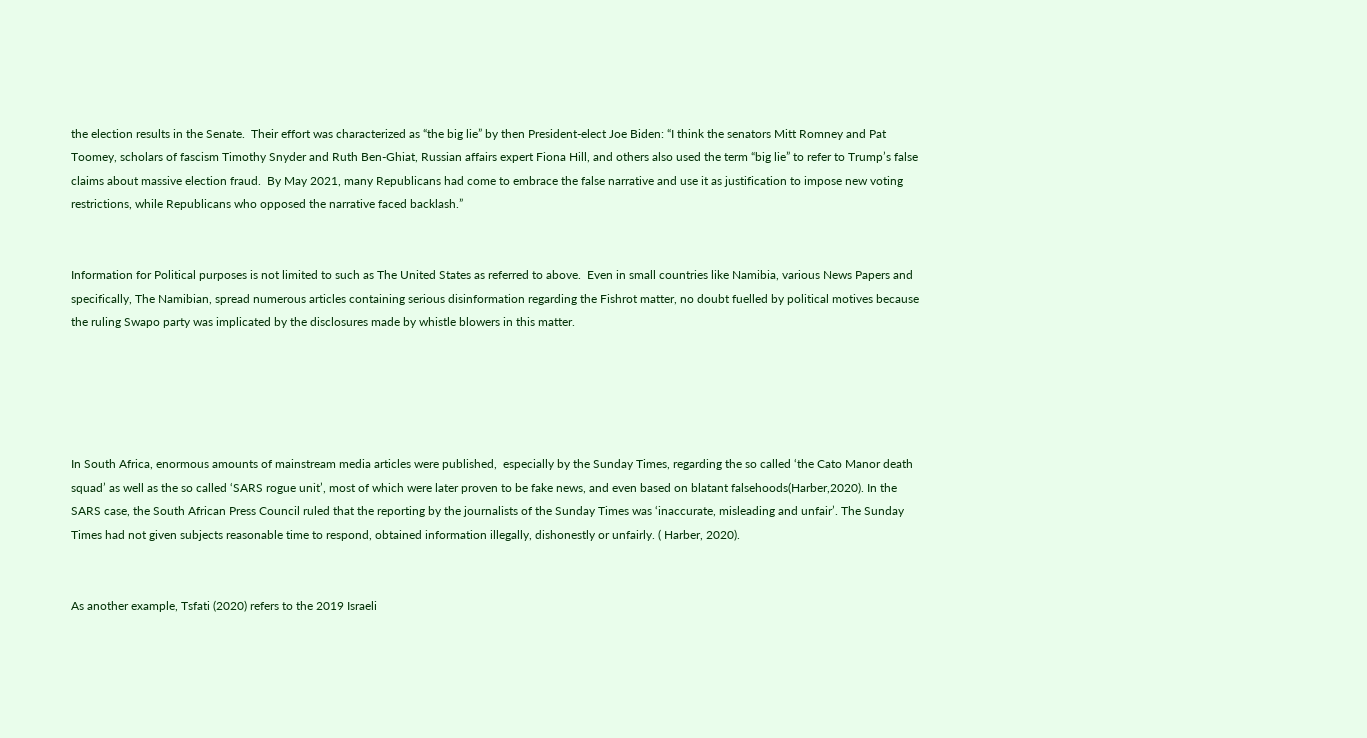the election results in the Senate.  Their effort was characterized as “the big lie” by then President-elect Joe Biden: “I think the senators Mitt Romney and Pat Toomey, scholars of fascism Timothy Snyder and Ruth Ben-Ghiat, Russian affairs expert Fiona Hill, and others also used the term “big lie” to refer to Trump’s false claims about massive election fraud.  By May 2021, many Republicans had come to embrace the false narrative and use it as justification to impose new voting restrictions, while Republicans who opposed the narrative faced backlash.”


Information for Political purposes is not limited to such as The United States as referred to above.  Even in small countries like Namibia, various News Papers and specifically, The Namibian, spread numerous articles containing serious disinformation regarding the Fishrot matter, no doubt fuelled by political motives because the ruling Swapo party was implicated by the disclosures made by whistle blowers in this matter.





In South Africa, enormous amounts of mainstream media articles were published,  especially by the Sunday Times, regarding the so called ‘the Cato Manor death squad’ as well as the so called ‘SARS rogue unit’, most of which were later proven to be fake news, and even based on blatant falsehoods(Harber,2020). In the SARS case, the South African Press Council ruled that the reporting by the journalists of the Sunday Times was ‘inaccurate, misleading and unfair’. The Sunday Times had not given subjects reasonable time to respond, obtained information illegally, dishonestly or unfairly. ( Harber, 2020).


As another example, Tsfati (2020) refers to the 2019 Israeli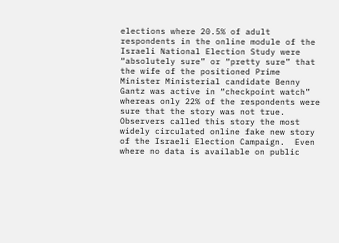elections where 20.5% of adult respondents in the online module of the Israeli National Election Study were “absolutely sure” or “pretty sure” that the wife of the positioned Prime Minister Ministerial candidate Benny Gantz was active in “checkpoint watch” whereas only 22% of the respondents were sure that the story was not true.  Observers called this story the most widely circulated online fake new story of the Israeli Election Campaign.  Even where no data is available on public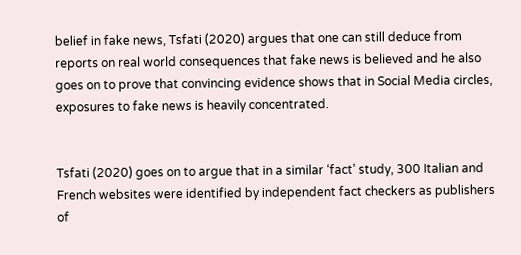belief in fake news, Tsfati (2020) argues that one can still deduce from reports on real world consequences that fake news is believed and he also goes on to prove that convincing evidence shows that in Social Media circles, exposures to fake news is heavily concentrated.


Tsfati (2020) goes on to argue that in a similar ‘fact’ study, 300 Italian and French websites were identified by independent fact checkers as publishers of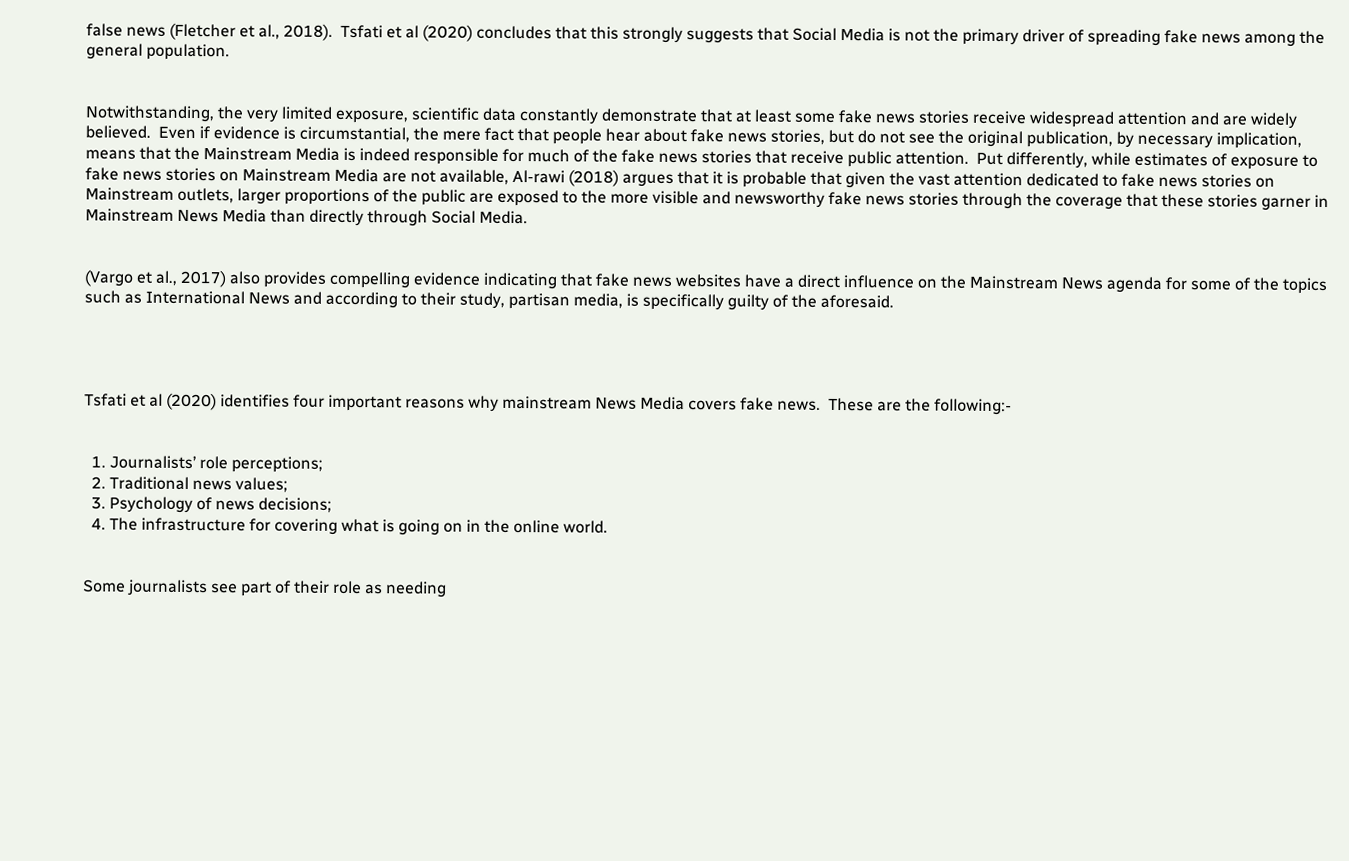false news (Fletcher et al., 2018).  Tsfati et al (2020) concludes that this strongly suggests that Social Media is not the primary driver of spreading fake news among the general population.


Notwithstanding, the very limited exposure, scientific data constantly demonstrate that at least some fake news stories receive widespread attention and are widely believed.  Even if evidence is circumstantial, the mere fact that people hear about fake news stories, but do not see the original publication, by necessary implication, means that the Mainstream Media is indeed responsible for much of the fake news stories that receive public attention.  Put differently, while estimates of exposure to fake news stories on Mainstream Media are not available, Al-rawi (2018) argues that it is probable that given the vast attention dedicated to fake news stories on Mainstream outlets, larger proportions of the public are exposed to the more visible and newsworthy fake news stories through the coverage that these stories garner in Mainstream News Media than directly through Social Media.


(Vargo et al., 2017) also provides compelling evidence indicating that fake news websites have a direct influence on the Mainstream News agenda for some of the topics such as International News and according to their study, partisan media, is specifically guilty of the aforesaid.




Tsfati et al (2020) identifies four important reasons why mainstream News Media covers fake news.  These are the following:-


  1. Journalists’ role perceptions;
  2. Traditional news values;
  3. Psychology of news decisions;
  4. The infrastructure for covering what is going on in the online world.


Some journalists see part of their role as needing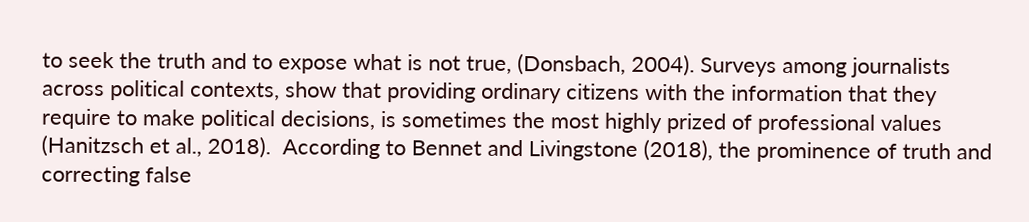to seek the truth and to expose what is not true, (Donsbach, 2004). Surveys among journalists across political contexts, show that providing ordinary citizens with the information that they require to make political decisions, is sometimes the most highly prized of professional values (Hanitzsch et al., 2018).  According to Bennet and Livingstone (2018), the prominence of truth and correcting false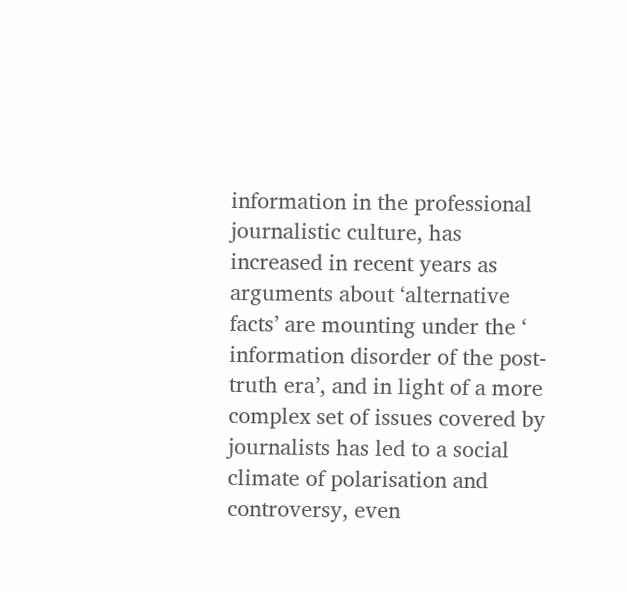information in the professional journalistic culture, has increased in recent years as arguments about ‘alternative facts’ are mounting under the ‘ information disorder of the post- truth era’, and in light of a more complex set of issues covered by journalists has led to a social climate of polarisation and controversy, even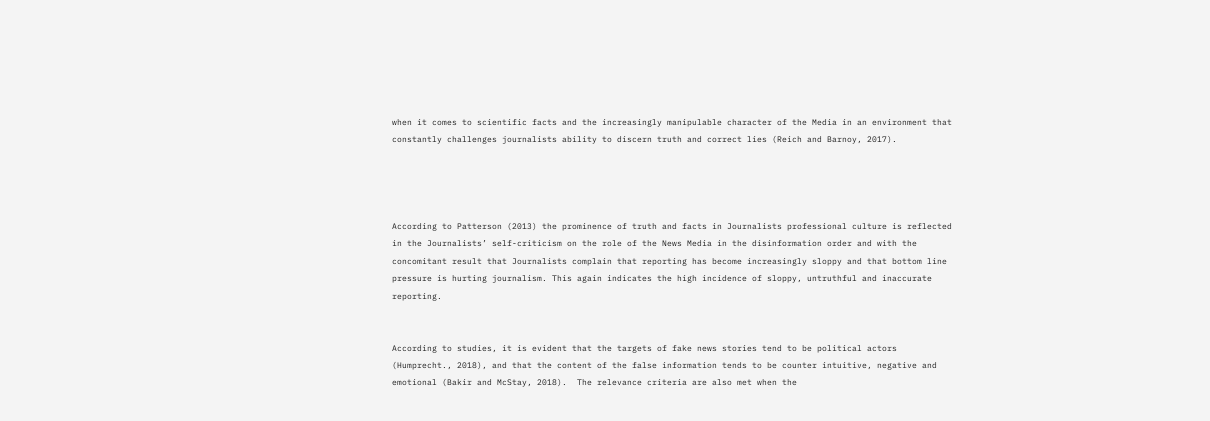when it comes to scientific facts and the increasingly manipulable character of the Media in an environment that constantly challenges journalists ability to discern truth and correct lies (Reich and Barnoy, 2017).




According to Patterson (2013) the prominence of truth and facts in Journalists professional culture is reflected in the Journalists’ self-criticism on the role of the News Media in the disinformation order and with the concomitant result that Journalists complain that reporting has become increasingly sloppy and that bottom line pressure is hurting journalism. This again indicates the high incidence of sloppy, untruthful and inaccurate reporting.


According to studies, it is evident that the targets of fake news stories tend to be political actors (Humprecht., 2018), and that the content of the false information tends to be counter intuitive, negative and emotional (Bakir and McStay, 2018).  The relevance criteria are also met when the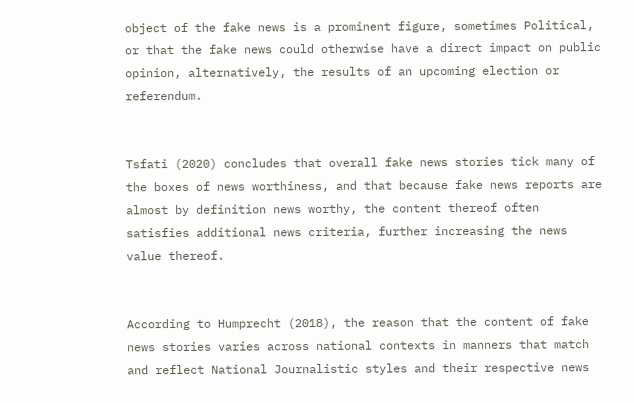object of the fake news is a prominent figure, sometimes Political, or that the fake news could otherwise have a direct impact on public opinion, alternatively, the results of an upcoming election or referendum.


Tsfati (2020) concludes that overall fake news stories tick many of the boxes of news worthiness, and that because fake news reports are almost by definition news worthy, the content thereof often satisfies additional news criteria, further increasing the news value thereof.


According to Humprecht (2018), the reason that the content of fake news stories varies across national contexts in manners that match and reflect National Journalistic styles and their respective news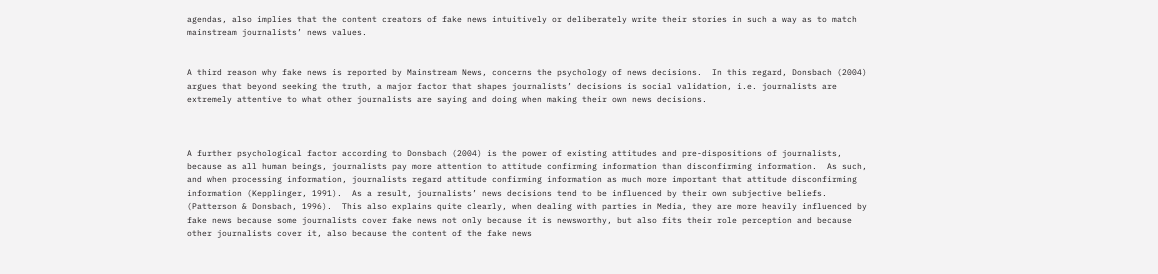agendas, also implies that the content creators of fake news intuitively or deliberately write their stories in such a way as to match mainstream journalists’ news values.


A third reason why fake news is reported by Mainstream News, concerns the psychology of news decisions.  In this regard, Donsbach (2004) argues that beyond seeking the truth, a major factor that shapes journalists’ decisions is social validation, i.e. journalists are extremely attentive to what other journalists are saying and doing when making their own news decisions.



A further psychological factor according to Donsbach (2004) is the power of existing attitudes and pre-dispositions of journalists, because as all human beings, journalists pay more attention to attitude confirming information than disconfirming information.  As such, and when processing information, journalists regard attitude confirming information as much more important that attitude disconfirming information (Kepplinger, 1991).  As a result, journalists’ news decisions tend to be influenced by their own subjective beliefs.  (Patterson & Donsbach, 1996).  This also explains quite clearly, when dealing with parties in Media, they are more heavily influenced by fake news because some journalists cover fake news not only because it is newsworthy, but also fits their role perception and because other journalists cover it, also because the content of the fake news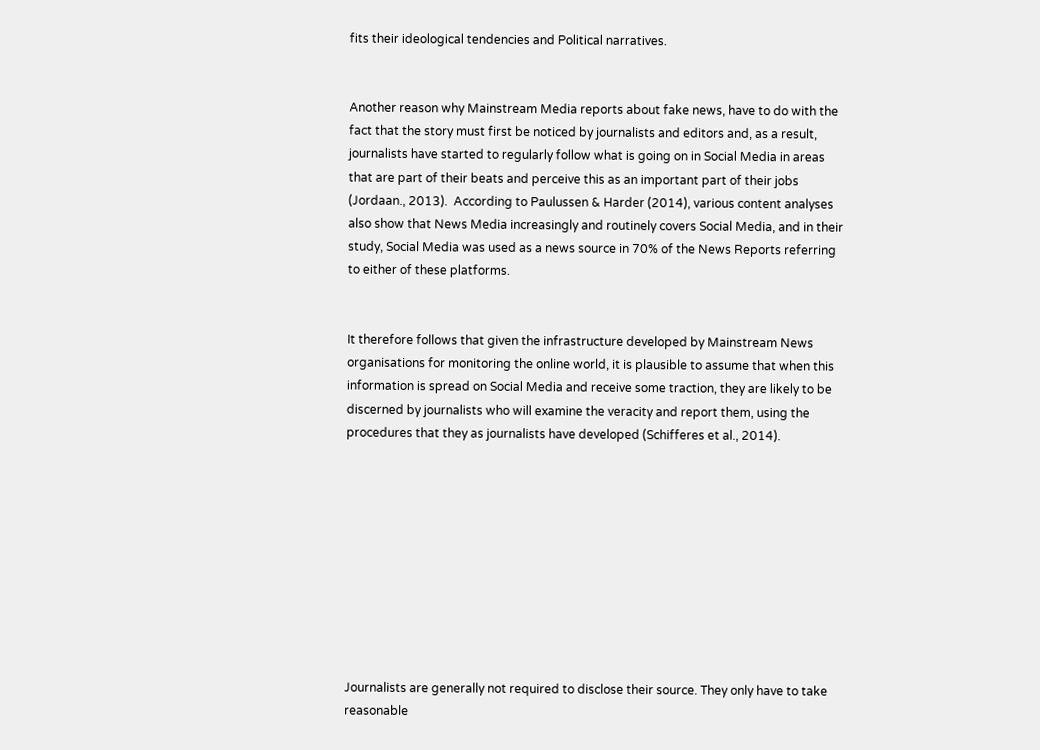fits their ideological tendencies and Political narratives.


Another reason why Mainstream Media reports about fake news, have to do with the fact that the story must first be noticed by journalists and editors and, as a result, journalists have started to regularly follow what is going on in Social Media in areas that are part of their beats and perceive this as an important part of their jobs (Jordaan., 2013).  According to Paulussen & Harder (2014), various content analyses also show that News Media increasingly and routinely covers Social Media, and in their study, Social Media was used as a news source in 70% of the News Reports referring to either of these platforms.


It therefore follows that given the infrastructure developed by Mainstream News organisations for monitoring the online world, it is plausible to assume that when this information is spread on Social Media and receive some traction, they are likely to be discerned by journalists who will examine the veracity and report them, using the procedures that they as journalists have developed (Schifferes et al., 2014).










Journalists are generally not required to disclose their source. They only have to take reasonable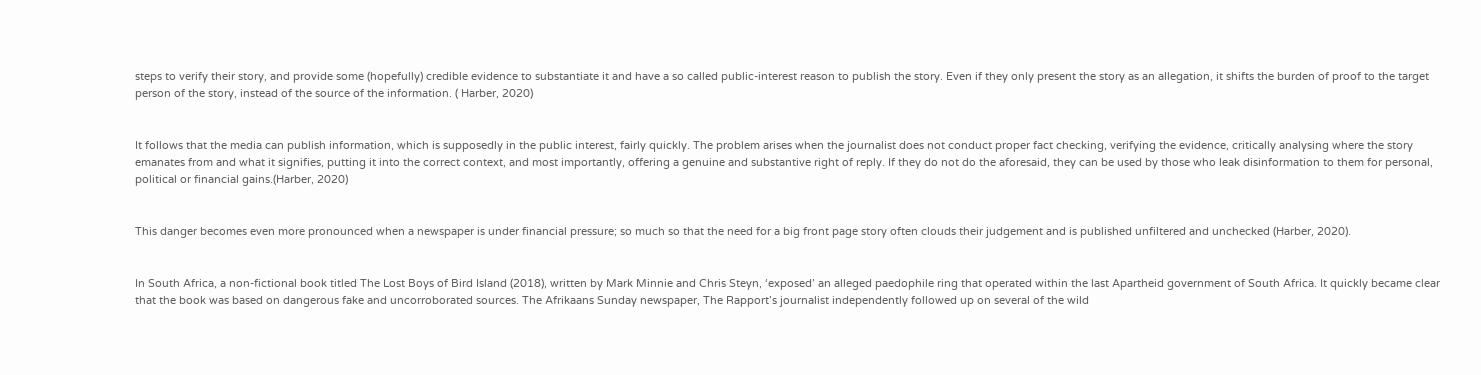steps to verify their story, and provide some (hopefully) credible evidence to substantiate it and have a so called public-interest reason to publish the story. Even if they only present the story as an allegation, it shifts the burden of proof to the target person of the story, instead of the source of the information. ( Harber, 2020)


It follows that the media can publish information, which is supposedly in the public interest, fairly quickly. The problem arises when the journalist does not conduct proper fact checking, verifying the evidence, critically analysing where the story emanates from and what it signifies, putting it into the correct context, and most importantly, offering a genuine and substantive right of reply. If they do not do the aforesaid, they can be used by those who leak disinformation to them for personal, political or financial gains.(Harber, 2020)


This danger becomes even more pronounced when a newspaper is under financial pressure; so much so that the need for a big front page story often clouds their judgement and is published unfiltered and unchecked (Harber, 2020).


In South Africa, a non-fictional book titled The Lost Boys of Bird Island (2018), written by Mark Minnie and Chris Steyn, ‘exposed’ an alleged paedophile ring that operated within the last Apartheid government of South Africa. It quickly became clear that the book was based on dangerous fake and uncorroborated sources. The Afrikaans Sunday newspaper, The Rapport’s journalist independently followed up on several of the wild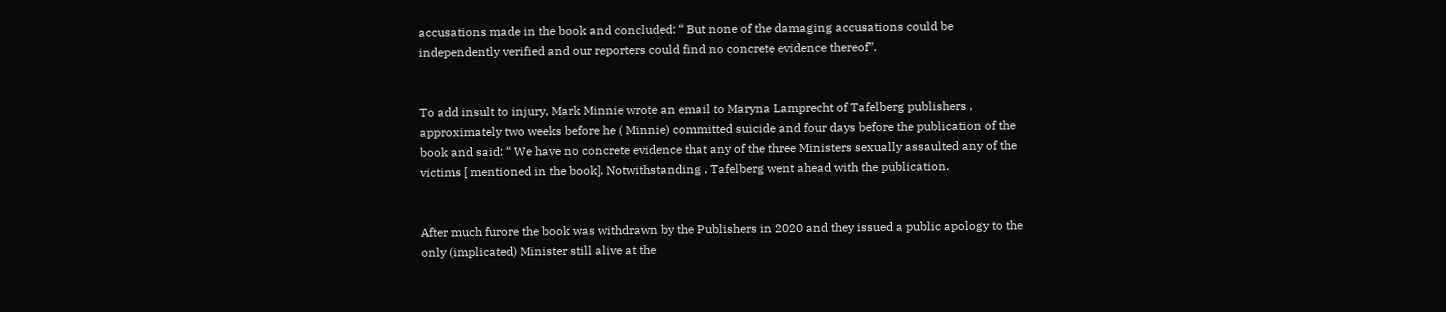accusations made in the book and concluded: “ But none of the damaging accusations could be independently verified and our reporters could find no concrete evidence thereof”.


To add insult to injury, Mark Minnie wrote an email to Maryna Lamprecht of Tafelberg publishers , approximately two weeks before he ( Minnie) committed suicide and four days before the publication of the book and said: “ We have no concrete evidence that any of the three Ministers sexually assaulted any of the victims [ mentioned in the book]. Notwithstanding , Tafelberg went ahead with the publication.


After much furore the book was withdrawn by the Publishers in 2020 and they issued a public apology to the only (implicated) Minister still alive at the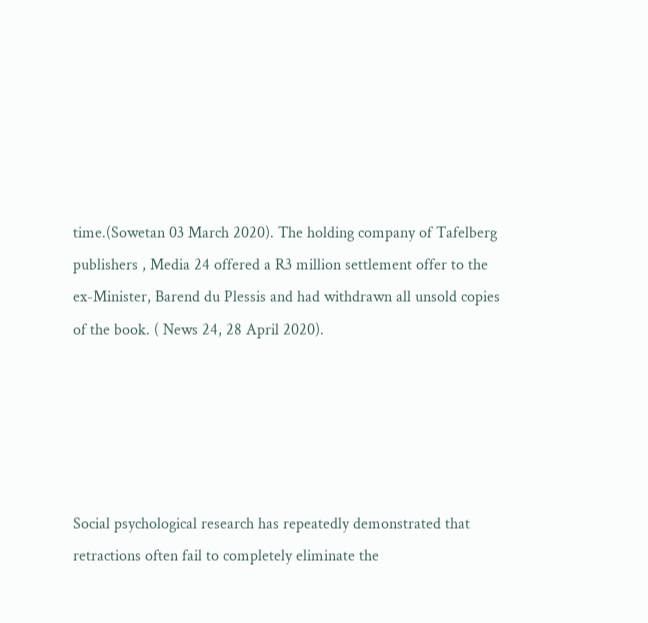time.(Sowetan 03 March 2020). The holding company of Tafelberg publishers , Media 24 offered a R3 million settlement offer to the ex-Minister, Barend du Plessis and had withdrawn all unsold copies of the book. ( News 24, 28 April 2020).





Social psychological research has repeatedly demonstrated that retractions often fail to completely eliminate the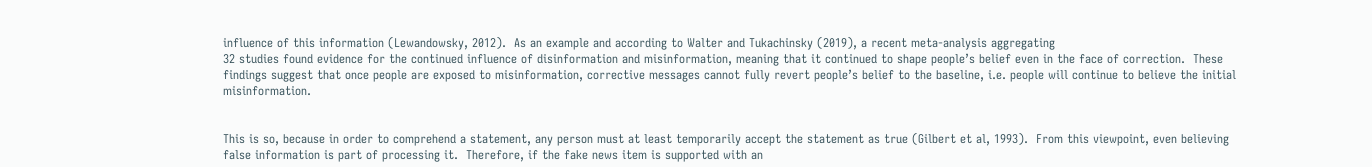influence of this information (Lewandowsky, 2012).  As an example and according to Walter and Tukachinsky (2019), a recent meta-analysis aggregating
32 studies found evidence for the continued influence of disinformation and misinformation, meaning that it continued to shape people’s belief even in the face of correction.  These findings suggest that once people are exposed to misinformation, corrective messages cannot fully revert people’s belief to the baseline, i.e. people will continue to believe the initial misinformation.


This is so, because in order to comprehend a statement, any person must at least temporarily accept the statement as true (Gilbert et al, 1993).  From this viewpoint, even believing false information is part of processing it.  Therefore, if the fake news item is supported with an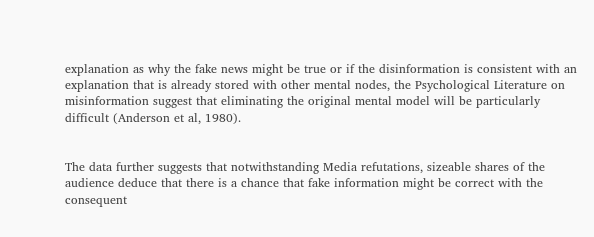explanation as why the fake news might be true or if the disinformation is consistent with an explanation that is already stored with other mental nodes, the Psychological Literature on misinformation suggest that eliminating the original mental model will be particularly difficult (Anderson et al, 1980).


The data further suggests that notwithstanding Media refutations, sizeable shares of the audience deduce that there is a chance that fake information might be correct with the consequent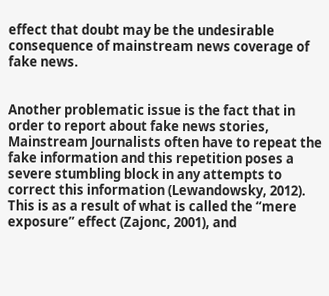effect that doubt may be the undesirable consequence of mainstream news coverage of fake news.


Another problematic issue is the fact that in order to report about fake news stories, Mainstream Journalists often have to repeat the fake information and this repetition poses a severe stumbling block in any attempts to correct this information (Lewandowsky, 2012).  This is as a result of what is called the “mere exposure” effect (Zajonc, 2001), and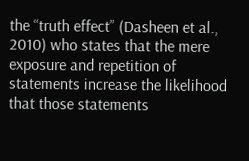the “truth effect” (Dasheen et al., 2010) who states that the mere exposure and repetition of statements increase the likelihood that those statements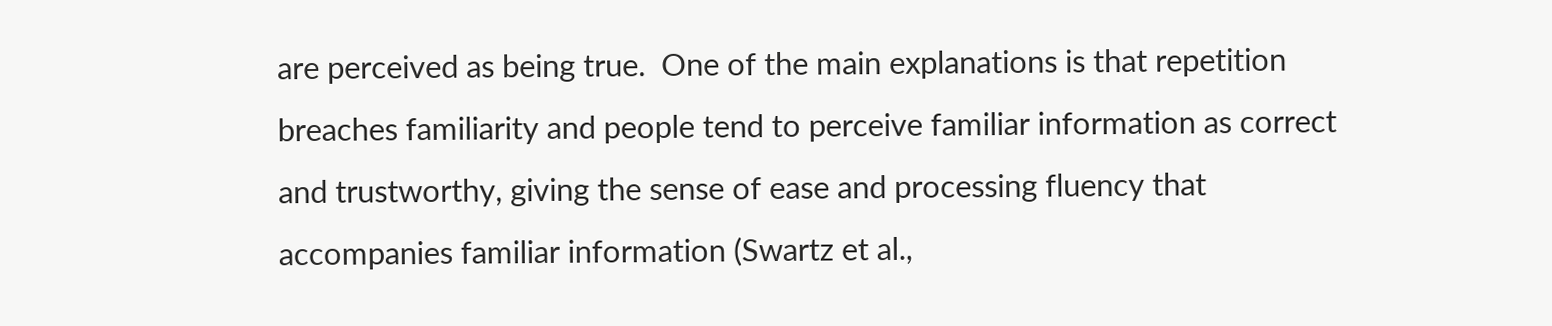are perceived as being true.  One of the main explanations is that repetition breaches familiarity and people tend to perceive familiar information as correct and trustworthy, giving the sense of ease and processing fluency that accompanies familiar information (Swartz et al.,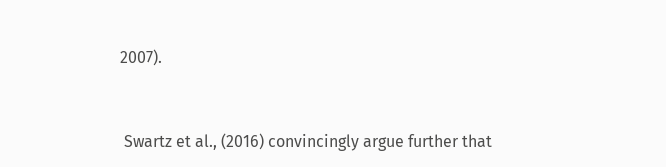2007).


 Swartz et al., (2016) convincingly argue further that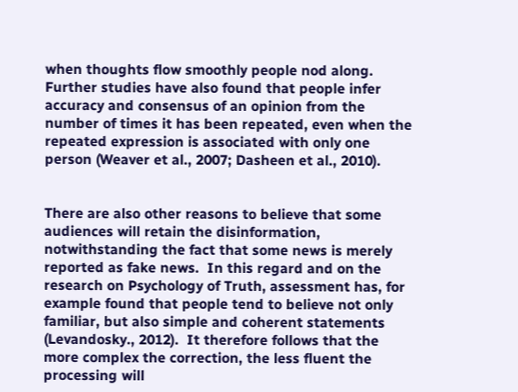when thoughts flow smoothly people nod along.  Further studies have also found that people infer accuracy and consensus of an opinion from the number of times it has been repeated, even when the repeated expression is associated with only one person (Weaver et al., 2007; Dasheen et al., 2010).


There are also other reasons to believe that some audiences will retain the disinformation, notwithstanding the fact that some news is merely reported as fake news.  In this regard and on the research on Psychology of Truth, assessment has, for example found that people tend to believe not only familiar, but also simple and coherent statements (Levandosky., 2012).  It therefore follows that the more complex the correction, the less fluent the processing will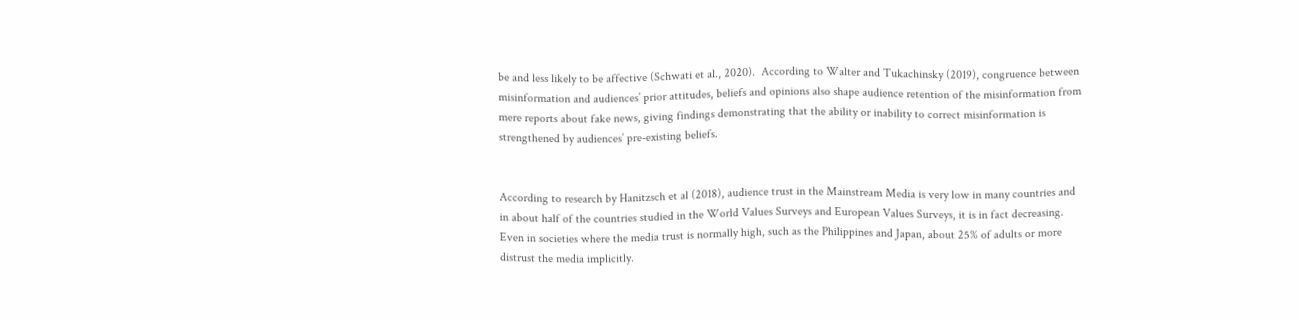be and less likely to be affective (Schwati et al., 2020).  According to Walter and Tukachinsky (2019), congruence between misinformation and audiences’ prior attitudes, beliefs and opinions also shape audience retention of the misinformation from mere reports about fake news, giving findings demonstrating that the ability or inability to correct misinformation is strengthened by audiences’ pre-existing beliefs.


According to research by Hanitzsch et al (2018), audience trust in the Mainstream Media is very low in many countries and in about half of the countries studied in the World Values Surveys and European Values Surveys, it is in fact decreasing.  Even in societies where the media trust is normally high, such as the Philippines and Japan, about 25% of adults or more distrust the media implicitly.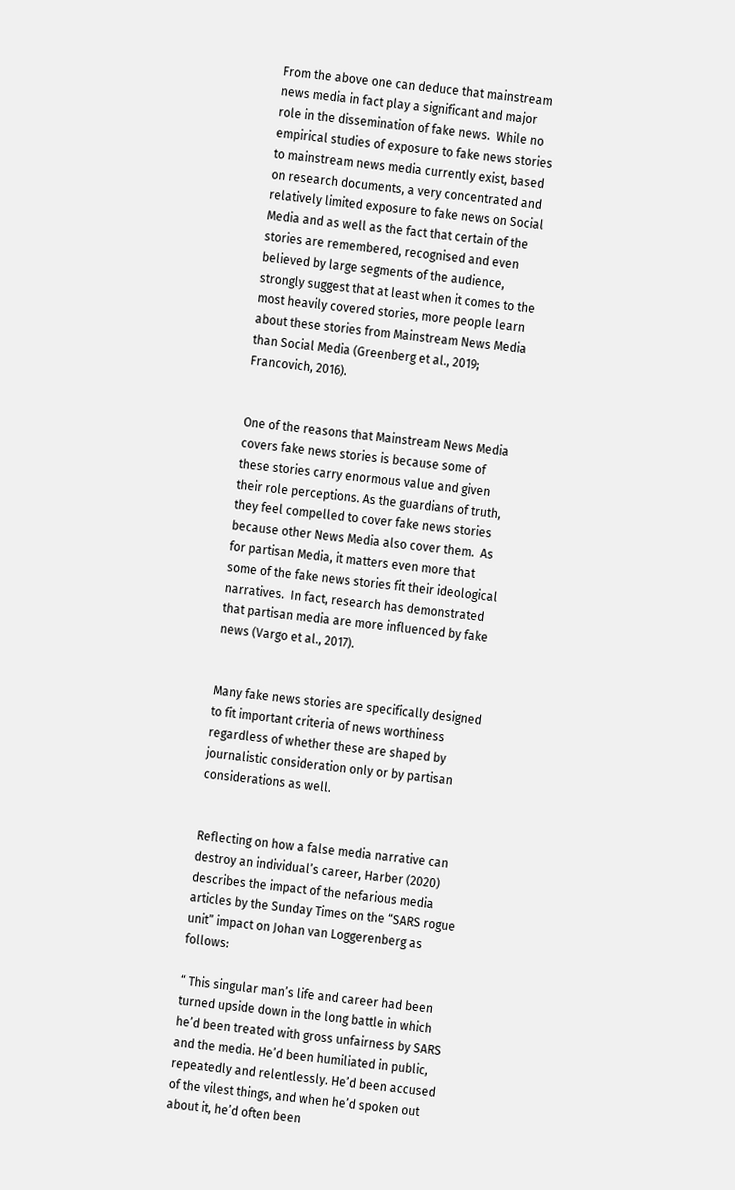From the above one can deduce that mainstream news media in fact play a significant and major role in the dissemination of fake news.  While no empirical studies of exposure to fake news stories to mainstream news media currently exist, based on research documents, a very concentrated and relatively limited exposure to fake news on Social Media and as well as the fact that certain of the stories are remembered, recognised and even believed by large segments of the audience, strongly suggest that at least when it comes to the most heavily covered stories, more people learn about these stories from Mainstream News Media than Social Media (Greenberg et al., 2019; Francovich, 2016).


One of the reasons that Mainstream News Media covers fake news stories is because some of these stories carry enormous value and given their role perceptions. As the guardians of truth, they feel compelled to cover fake news stories because other News Media also cover them.  As for partisan Media, it matters even more that some of the fake news stories fit their ideological narratives.  In fact, research has demonstrated that partisan media are more influenced by fake news (Vargo et al., 2017).


Many fake news stories are specifically designed to fit important criteria of news worthiness regardless of whether these are shaped by journalistic consideration only or by partisan considerations as well.


Reflecting on how a false media narrative can destroy an individual’s career, Harber (2020) describes the impact of the nefarious media articles by the Sunday Times on the “SARS rogue unit” impact on Johan van Loggerenberg as follows:

“ This singular man’s life and career had been turned upside down in the long battle in which he’d been treated with gross unfairness by SARS and the media. He’d been humiliated in public, repeatedly and relentlessly. He’d been accused of the vilest things, and when he’d spoken out about it, he’d often been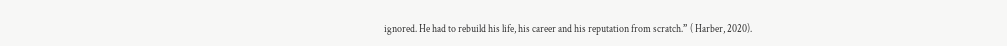ignored. He had to rebuild his life, his career and his reputation from scratch.” ( Harber, 2020).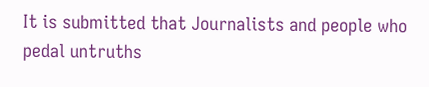It is submitted that Journalists and people who pedal untruths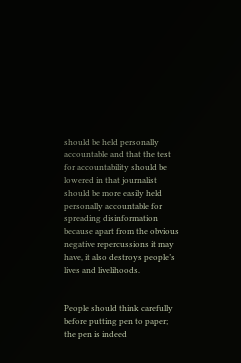should be held personally accountable and that the test for accountability should be lowered in that journalist should be more easily held personally accountable for spreading disinformation because apart from the obvious negative repercussions it may have, it also destroys people’s lives and livelihoods.


People should think carefully before putting pen to paper; the pen is indeed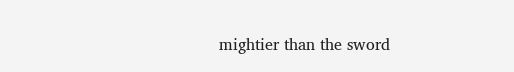mightier than the sword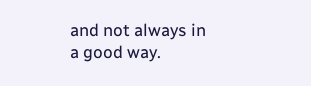and not always in a good way.